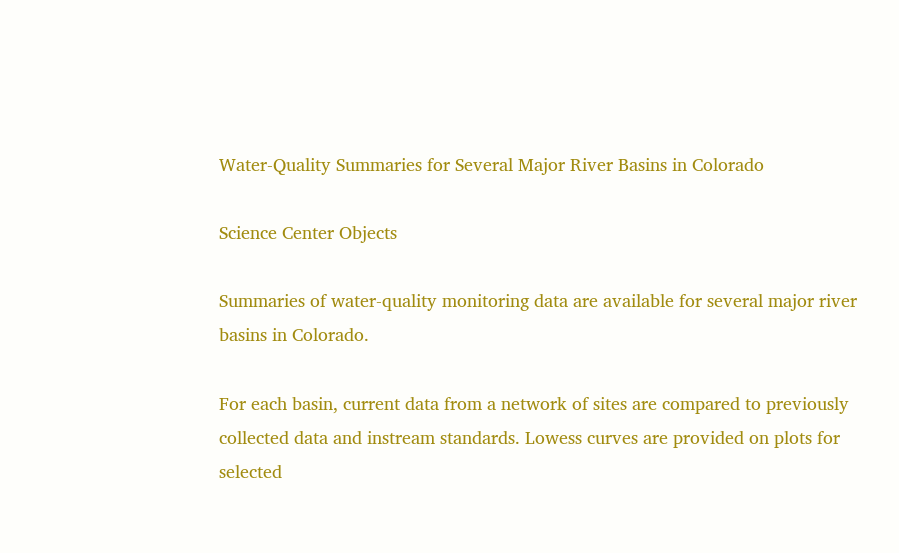Water-Quality Summaries for Several Major River Basins in Colorado

Science Center Objects

Summaries of water-quality monitoring data are available for several major river basins in Colorado.

For each basin, current data from a network of sites are compared to previously collected data and instream standards. Lowess curves are provided on plots for selected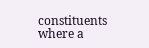constituents where a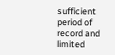sufficient period of record and limited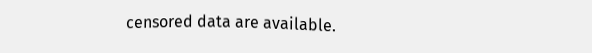censored data are available.